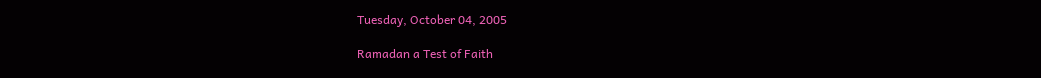Tuesday, October 04, 2005

Ramadan a Test of Faith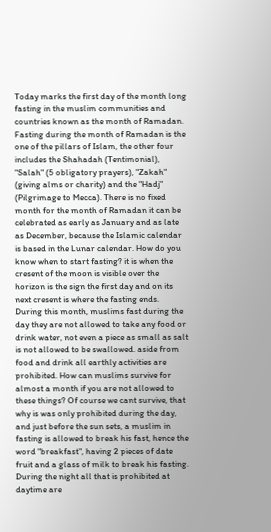Today marks the first day of the month long fasting in the muslim communities and countries known as the month of Ramadan. Fasting during the month of Ramadan is the one of the pillars of Islam, the other four includes the Shahadah (Tentimonial), "Salah" (5 obligatory prayers), "Zakah" (giving alms or charity) and the "Hadj" (Pilgrimage to Mecca). There is no fixed month for the month of Ramadan it can be celebrated as early as January and as late as December, because the Islamic calendar is based in the Lunar calendar. How do you know when to start fasting? it is when the cresent of the moon is visible over the horizon is the sign the first day and on its next cresent is where the fasting ends.
During this month, muslims fast during the day they are not allowed to take any food or drink water, not even a piece as small as salt is not allowed to be swallowed. aside from food and drink all earthly activities are prohibited. How can muslims survive for almost a month if you are not allowed to these things? Of course we cant survive, that why is was only prohibited during the day, and just before the sun sets, a muslim in fasting is allowed to break his fast, hence the word "breakfast", having 2 pieces of date fruit and a glass of milk to break his fasting. During the night all that is prohibited at daytime are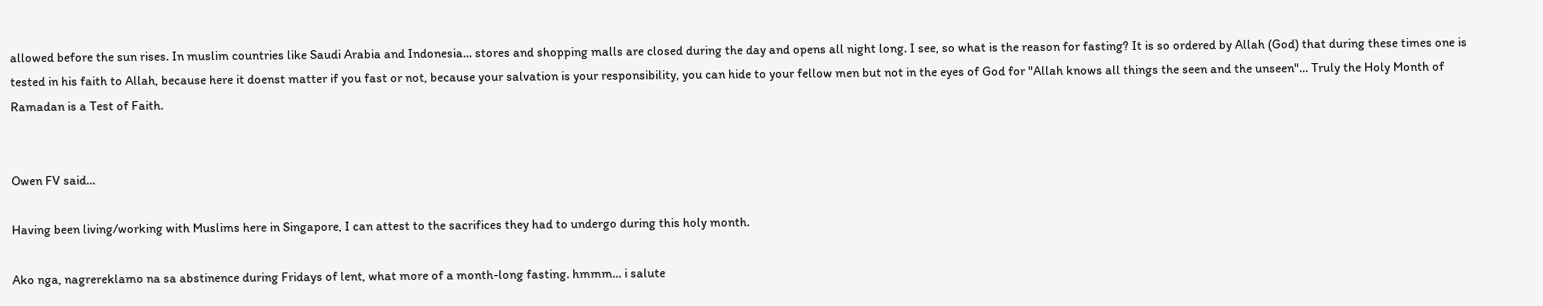allowed before the sun rises. In muslim countries like Saudi Arabia and Indonesia... stores and shopping malls are closed during the day and opens all night long. I see, so what is the reason for fasting? It is so ordered by Allah (God) that during these times one is tested in his faith to Allah, because here it doenst matter if you fast or not, because your salvation is your responsibility, you can hide to your fellow men but not in the eyes of God for "Allah knows all things the seen and the unseen"... Truly the Holy Month of Ramadan is a Test of Faith.


Owen FV said...

Having been living/working with Muslims here in Singapore, I can attest to the sacrifices they had to undergo during this holy month.

Ako nga, nagrereklamo na sa abstinence during Fridays of lent, what more of a month-long fasting. hmmm... i salute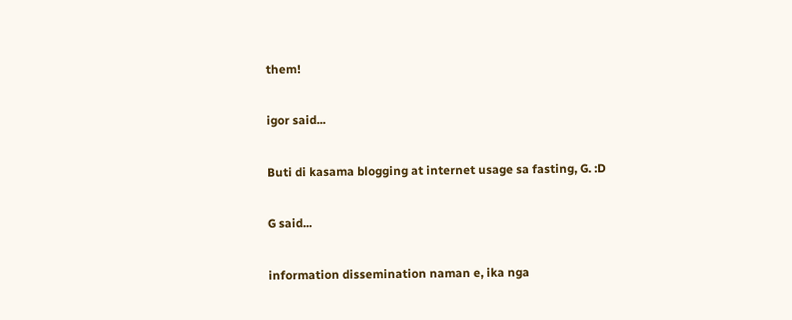them!

igor said...

Buti di kasama blogging at internet usage sa fasting, G. :D

G said...

information dissemination naman e, ika nga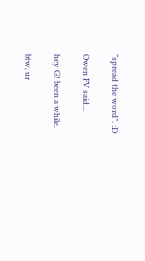"spread the word". :D

Owen FV said...

hey G! been a while.

btw, ur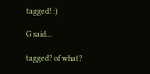tagged! :)

G said...

tagged? of what?